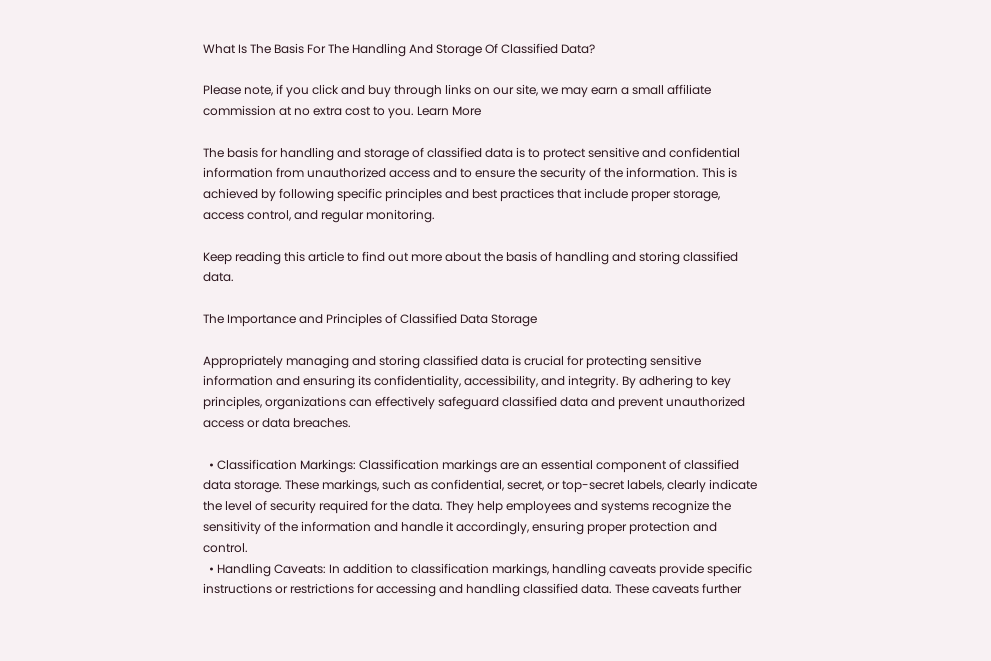What Is The Basis For The Handling And Storage Of Classified Data?

Please note, if you click and buy through links on our site, we may earn a small affiliate commission at no extra cost to you. Learn More

The basis for handling and storage of classified data is to protect sensitive and confidential information from unauthorized access and to ensure the security of the information. This is achieved by following specific principles and best practices that include proper storage, access control, and regular monitoring.

Keep reading this article to find out more about the basis of handling and storing classified data.

The Importance and Principles of Classified Data Storage

Appropriately managing and storing classified data is crucial for protecting sensitive information and ensuring its confidentiality, accessibility, and integrity. By adhering to key principles, organizations can effectively safeguard classified data and prevent unauthorized access or data breaches.

  • Classification Markings: Classification markings are an essential component of classified data storage. These markings, such as confidential, secret, or top-secret labels, clearly indicate the level of security required for the data. They help employees and systems recognize the sensitivity of the information and handle it accordingly, ensuring proper protection and control.
  • Handling Caveats: In addition to classification markings, handling caveats provide specific instructions or restrictions for accessing and handling classified data. These caveats further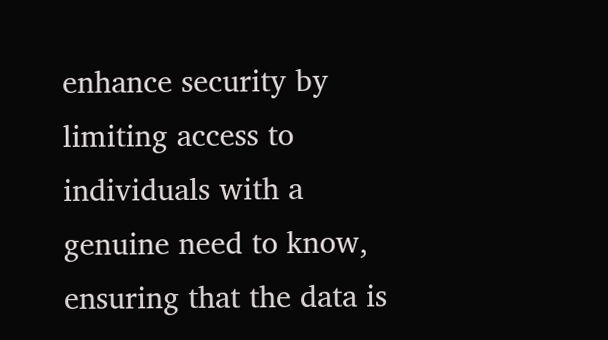enhance security by limiting access to individuals with a genuine need to know, ensuring that the data is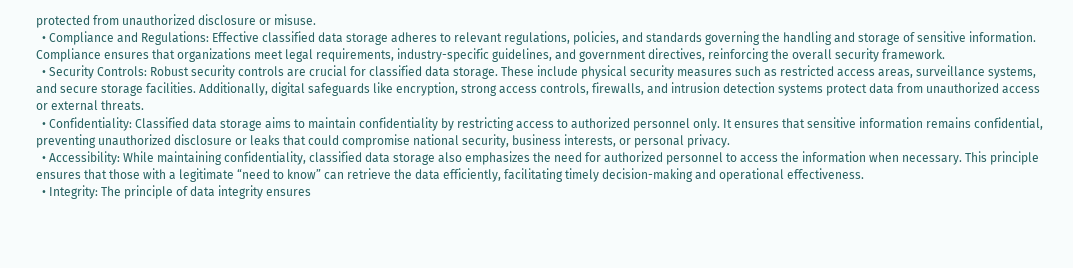protected from unauthorized disclosure or misuse.
  • Compliance and Regulations: Effective classified data storage adheres to relevant regulations, policies, and standards governing the handling and storage of sensitive information. Compliance ensures that organizations meet legal requirements, industry-specific guidelines, and government directives, reinforcing the overall security framework.
  • Security Controls: Robust security controls are crucial for classified data storage. These include physical security measures such as restricted access areas, surveillance systems, and secure storage facilities. Additionally, digital safeguards like encryption, strong access controls, firewalls, and intrusion detection systems protect data from unauthorized access or external threats.
  • Confidentiality: Classified data storage aims to maintain confidentiality by restricting access to authorized personnel only. It ensures that sensitive information remains confidential, preventing unauthorized disclosure or leaks that could compromise national security, business interests, or personal privacy.
  • Accessibility: While maintaining confidentiality, classified data storage also emphasizes the need for authorized personnel to access the information when necessary. This principle ensures that those with a legitimate “need to know” can retrieve the data efficiently, facilitating timely decision-making and operational effectiveness.
  • Integrity: The principle of data integrity ensures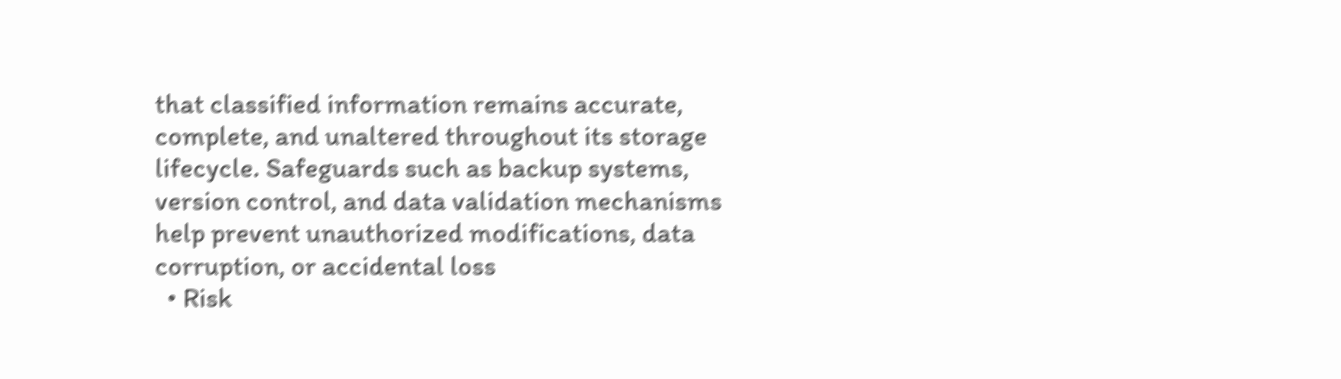that classified information remains accurate, complete, and unaltered throughout its storage lifecycle. Safeguards such as backup systems, version control, and data validation mechanisms help prevent unauthorized modifications, data corruption, or accidental loss
  • Risk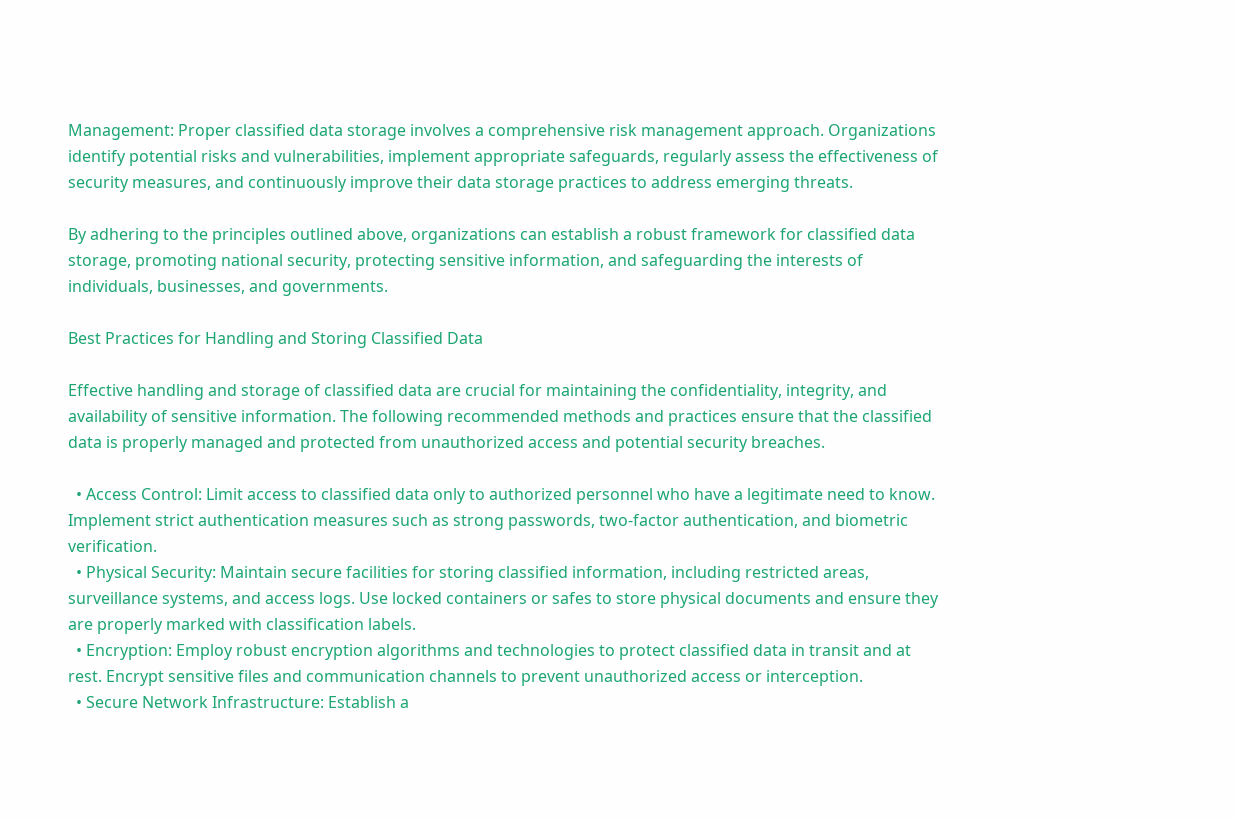Management: Proper classified data storage involves a comprehensive risk management approach. Organizations identify potential risks and vulnerabilities, implement appropriate safeguards, regularly assess the effectiveness of security measures, and continuously improve their data storage practices to address emerging threats.

By adhering to the principles outlined above, organizations can establish a robust framework for classified data storage, promoting national security, protecting sensitive information, and safeguarding the interests of individuals, businesses, and governments.

Best Practices for Handling and Storing Classified Data

Effective handling and storage of classified data are crucial for maintaining the confidentiality, integrity, and availability of sensitive information. The following recommended methods and practices ensure that the classified data is properly managed and protected from unauthorized access and potential security breaches.

  • Access Control: Limit access to classified data only to authorized personnel who have a legitimate need to know. Implement strict authentication measures such as strong passwords, two-factor authentication, and biometric verification.
  • Physical Security: Maintain secure facilities for storing classified information, including restricted areas, surveillance systems, and access logs. Use locked containers or safes to store physical documents and ensure they are properly marked with classification labels.
  • Encryption: Employ robust encryption algorithms and technologies to protect classified data in transit and at rest. Encrypt sensitive files and communication channels to prevent unauthorized access or interception.
  • Secure Network Infrastructure: Establish a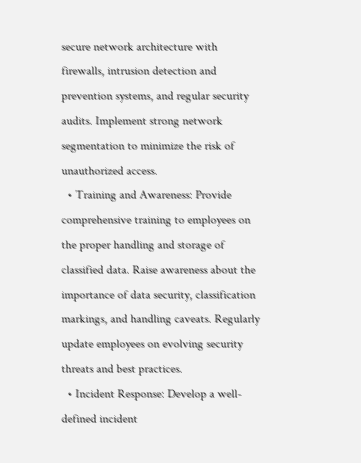secure network architecture with firewalls, intrusion detection and prevention systems, and regular security audits. Implement strong network segmentation to minimize the risk of unauthorized access.
  • Training and Awareness: Provide comprehensive training to employees on the proper handling and storage of classified data. Raise awareness about the importance of data security, classification markings, and handling caveats. Regularly update employees on evolving security threats and best practices.
  • Incident Response: Develop a well-defined incident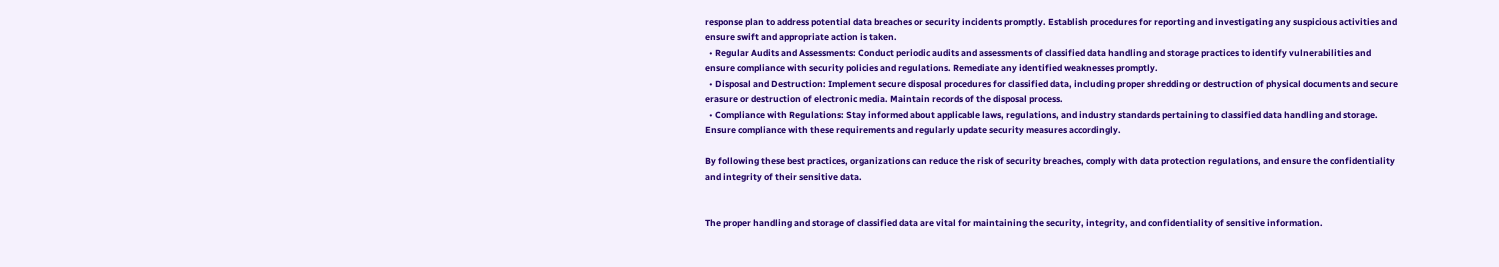response plan to address potential data breaches or security incidents promptly. Establish procedures for reporting and investigating any suspicious activities and ensure swift and appropriate action is taken.
  • Regular Audits and Assessments: Conduct periodic audits and assessments of classified data handling and storage practices to identify vulnerabilities and ensure compliance with security policies and regulations. Remediate any identified weaknesses promptly.
  • Disposal and Destruction: Implement secure disposal procedures for classified data, including proper shredding or destruction of physical documents and secure erasure or destruction of electronic media. Maintain records of the disposal process.
  • Compliance with Regulations: Stay informed about applicable laws, regulations, and industry standards pertaining to classified data handling and storage. Ensure compliance with these requirements and regularly update security measures accordingly.

By following these best practices, organizations can reduce the risk of security breaches, comply with data protection regulations, and ensure the confidentiality and integrity of their sensitive data.


The proper handling and storage of classified data are vital for maintaining the security, integrity, and confidentiality of sensitive information.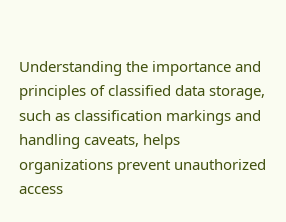Understanding the importance and principles of classified data storage, such as classification markings and handling caveats, helps organizations prevent unauthorized access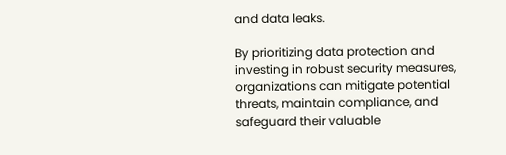and data leaks.

By prioritizing data protection and investing in robust security measures, organizations can mitigate potential threats, maintain compliance, and safeguard their valuable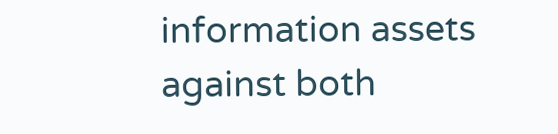information assets against both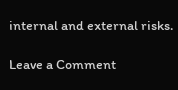internal and external risks.

Leave a Comment